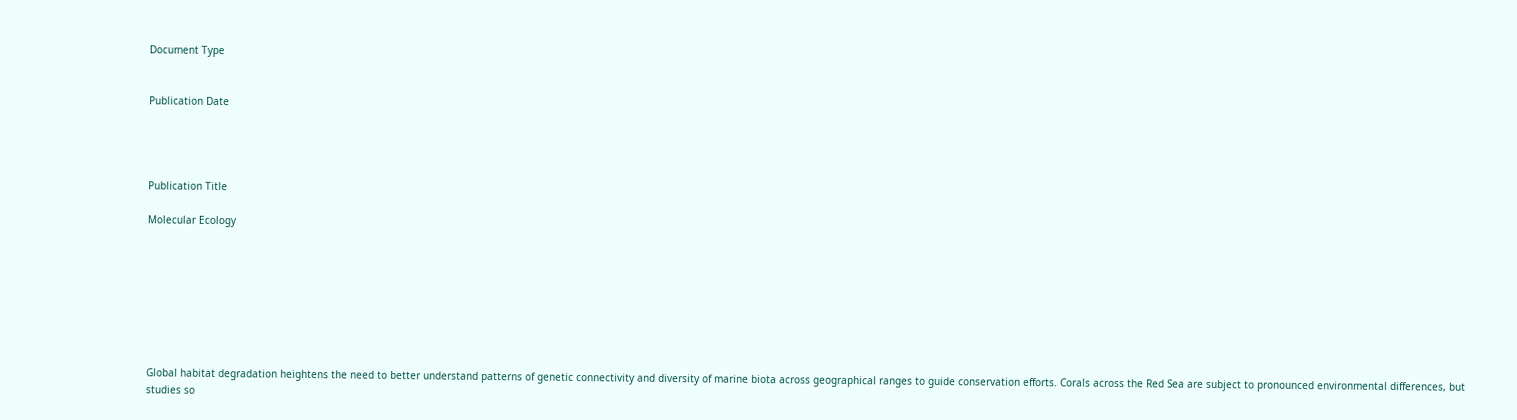Document Type


Publication Date




Publication Title

Molecular Ecology








Global habitat degradation heightens the need to better understand patterns of genetic connectivity and diversity of marine biota across geographical ranges to guide conservation efforts. Corals across the Red Sea are subject to pronounced environmental differences, but studies so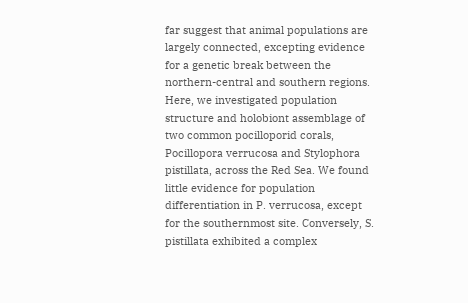far suggest that animal populations are largely connected, excepting evidence for a genetic break between the northern-central and southern regions. Here, we investigated population structure and holobiont assemblage of two common pocilloporid corals, Pocillopora verrucosa and Stylophora pistillata, across the Red Sea. We found little evidence for population differentiation in P. verrucosa, except for the southernmost site. Conversely, S. pistillata exhibited a complex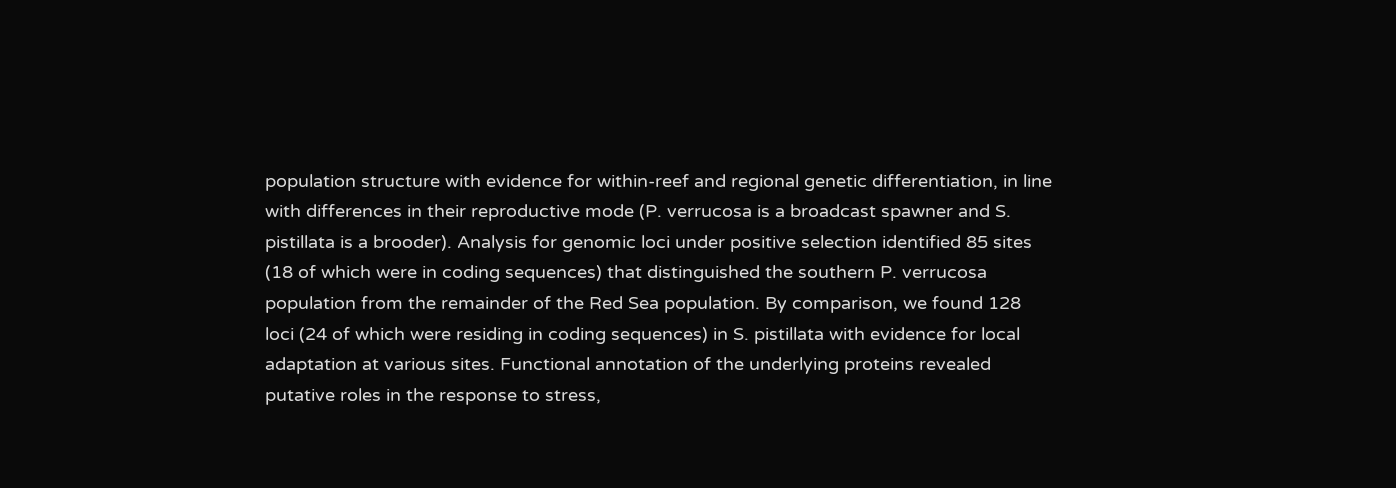population structure with evidence for within-reef and regional genetic differentiation, in line with differences in their reproductive mode (P. verrucosa is a broadcast spawner and S. pistillata is a brooder). Analysis for genomic loci under positive selection identified 85 sites (18 of which were in coding sequences) that distinguished the southern P. verrucosa population from the remainder of the Red Sea population. By comparison, we found 128 loci (24 of which were residing in coding sequences) in S. pistillata with evidence for local adaptation at various sites. Functional annotation of the underlying proteins revealed putative roles in the response to stress,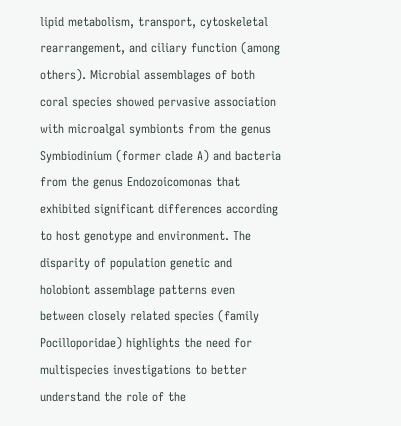lipid metabolism, transport, cytoskeletal rearrangement, and ciliary function (among others). Microbial assemblages of both coral species showed pervasive association with microalgal symbionts from the genus Symbiodinium (former clade A) and bacteria from the genus Endozoicomonas that exhibited significant differences according to host genotype and environment. The disparity of population genetic and holobiont assemblage patterns even between closely related species (family Pocilloporidae) highlights the need for multispecies investigations to better understand the role of the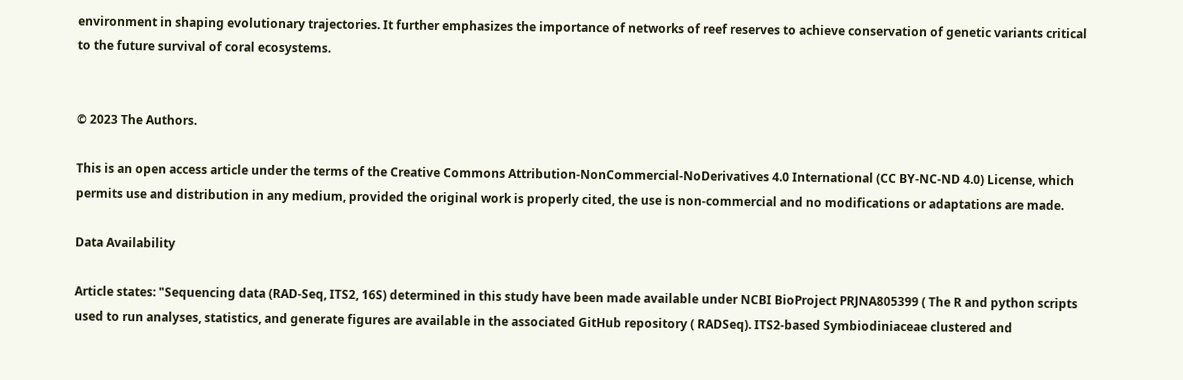environment in shaping evolutionary trajectories. It further emphasizes the importance of networks of reef reserves to achieve conservation of genetic variants critical to the future survival of coral ecosystems.


© 2023 The Authors.

This is an open access article under the terms of the Creative Commons Attribution-NonCommercial-NoDerivatives 4.0 International (CC BY-NC-ND 4.0) License, which permits use and distribution in any medium, provided the original work is properly cited, the use is non-commercial and no modifications or adaptations are made.

Data Availability

Article states: "Sequencing data (RAD-Seq, ITS2, 16S) determined in this study have been made available under NCBI BioProject PRJNA805399 ( The R and python scripts used to run analyses, statistics, and generate figures are available in the associated GitHub repository ( RADSeq). ITS2-based Symbiodiniaceae clustered and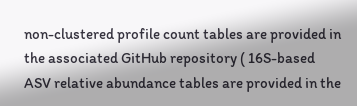non-clustered profile count tables are provided in the associated GitHub repository ( 16S-based ASV relative abundance tables are provided in the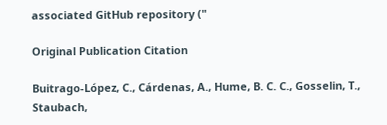associated GitHub repository ("

Original Publication Citation

Buitrago-López, C., Cárdenas, A., Hume, B. C. C., Gosselin, T., Staubach,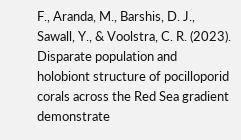F., Aranda, M., Barshis, D. J., Sawall, Y., & Voolstra, C. R. (2023). Disparate population and holobiont structure of pocilloporid corals across the Red Sea gradient demonstrate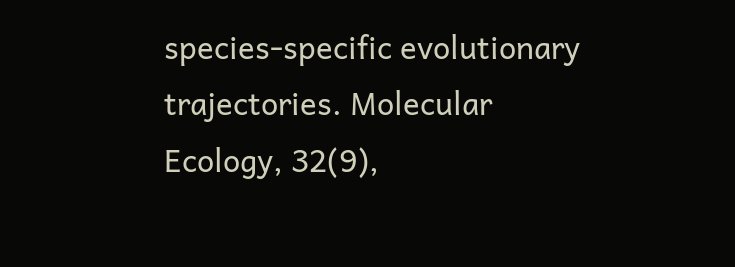species-specific evolutionary trajectories. Molecular Ecology, 32(9),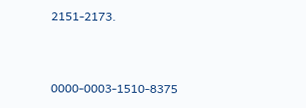2151-2173.


0000-0003-1510-8375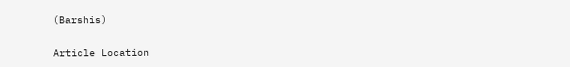(Barshis)


Article Location